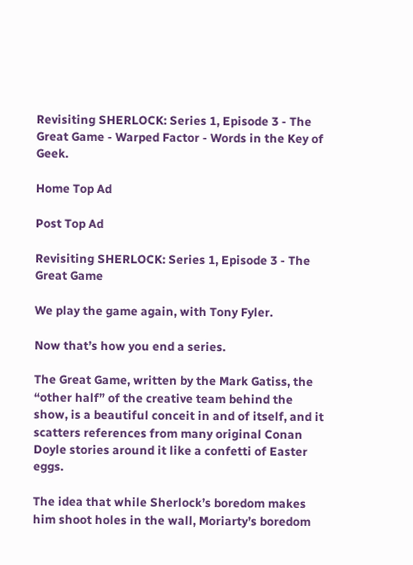Revisiting SHERLOCK: Series 1, Episode 3 - The Great Game - Warped Factor - Words in the Key of Geek.

Home Top Ad

Post Top Ad

Revisiting SHERLOCK: Series 1, Episode 3 - The Great Game

We play the game again, with Tony Fyler.

Now that’s how you end a series.

The Great Game, written by the Mark Gatiss, the “other half” of the creative team behind the show, is a beautiful conceit in and of itself, and it scatters references from many original Conan Doyle stories around it like a confetti of Easter eggs.

The idea that while Sherlock’s boredom makes him shoot holes in the wall, Moriarty’s boredom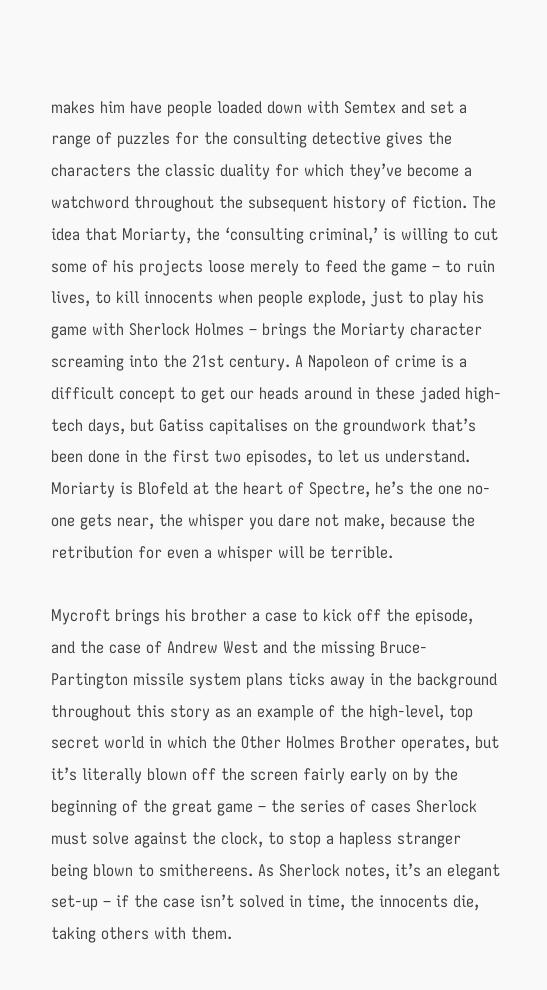makes him have people loaded down with Semtex and set a range of puzzles for the consulting detective gives the characters the classic duality for which they’ve become a watchword throughout the subsequent history of fiction. The idea that Moriarty, the ‘consulting criminal,’ is willing to cut some of his projects loose merely to feed the game – to ruin lives, to kill innocents when people explode, just to play his game with Sherlock Holmes – brings the Moriarty character screaming into the 21st century. A Napoleon of crime is a difficult concept to get our heads around in these jaded high-tech days, but Gatiss capitalises on the groundwork that’s been done in the first two episodes, to let us understand. Moriarty is Blofeld at the heart of Spectre, he’s the one no-one gets near, the whisper you dare not make, because the retribution for even a whisper will be terrible.

Mycroft brings his brother a case to kick off the episode, and the case of Andrew West and the missing Bruce-Partington missile system plans ticks away in the background throughout this story as an example of the high-level, top secret world in which the Other Holmes Brother operates, but it’s literally blown off the screen fairly early on by the beginning of the great game – the series of cases Sherlock must solve against the clock, to stop a hapless stranger being blown to smithereens. As Sherlock notes, it’s an elegant set-up – if the case isn’t solved in time, the innocents die, taking others with them.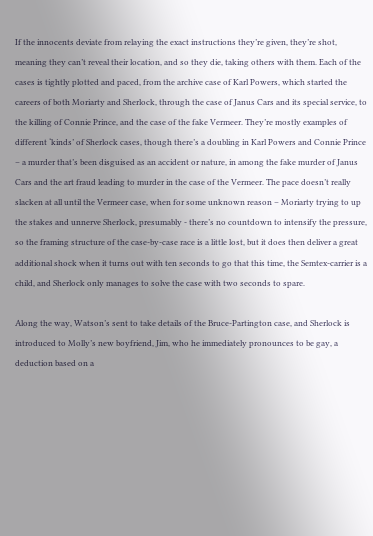If the innocents deviate from relaying the exact instructions they’re given, they’re shot, meaning they can’t reveal their location, and so they die, taking others with them. Each of the cases is tightly plotted and paced, from the archive case of Karl Powers, which started the careers of both Moriarty and Sherlock, through the case of Janus Cars and its special service, to the killing of Connie Prince, and the case of the fake Vermeer. They’re mostly examples of different ‘kinds’ of Sherlock cases, though there’s a doubling in Karl Powers and Connie Prince – a murder that’s been disguised as an accident or nature, in among the fake murder of Janus Cars and the art fraud leading to murder in the case of the Vermeer. The pace doesn’t really slacken at all until the Vermeer case, when for some unknown reason – Moriarty trying to up the stakes and unnerve Sherlock, presumably - there’s no countdown to intensify the pressure, so the framing structure of the case-by-case race is a little lost, but it does then deliver a great additional shock when it turns out with ten seconds to go that this time, the Semtex-carrier is a child, and Sherlock only manages to solve the case with two seconds to spare.

Along the way, Watson’s sent to take details of the Bruce-Partington case, and Sherlock is introduced to Molly’s new boyfriend, Jim, who he immediately pronounces to be gay, a deduction based on a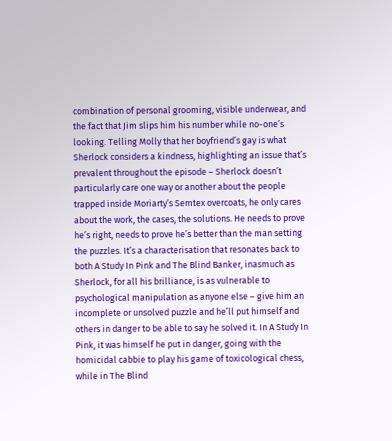combination of personal grooming, visible underwear, and the fact that Jim slips him his number while no-one’s looking. Telling Molly that her boyfriend’s gay is what Sherlock considers a kindness, highlighting an issue that’s prevalent throughout the episode – Sherlock doesn’t particularly care one way or another about the people trapped inside Moriarty’s Semtex overcoats, he only cares about the work, the cases, the solutions. He needs to prove he’s right, needs to prove he’s better than the man setting the puzzles. It’s a characterisation that resonates back to both A Study In Pink and The Blind Banker, inasmuch as Sherlock, for all his brilliance, is as vulnerable to psychological manipulation as anyone else – give him an incomplete or unsolved puzzle and he’ll put himself and others in danger to be able to say he solved it. In A Study In Pink, it was himself he put in danger, going with the homicidal cabbie to play his game of toxicological chess, while in The Blind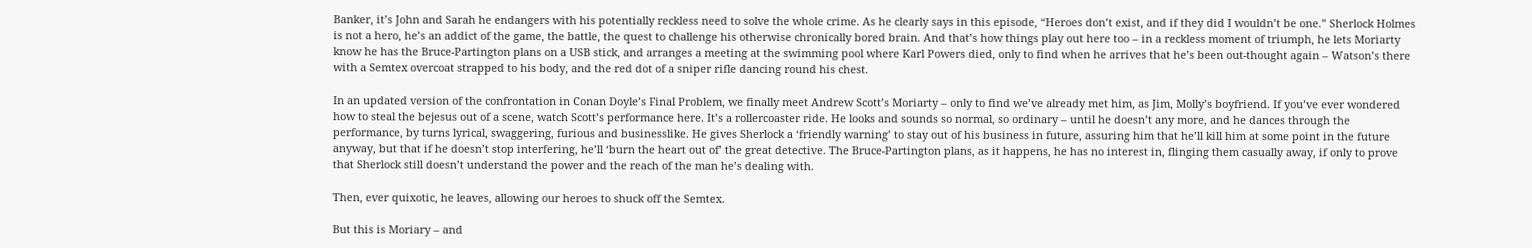Banker, it’s John and Sarah he endangers with his potentially reckless need to solve the whole crime. As he clearly says in this episode, “Heroes don’t exist, and if they did I wouldn’t be one.” Sherlock Holmes is not a hero, he’s an addict of the game, the battle, the quest to challenge his otherwise chronically bored brain. And that’s how things play out here too – in a reckless moment of triumph, he lets Moriarty know he has the Bruce-Partington plans on a USB stick, and arranges a meeting at the swimming pool where Karl Powers died, only to find when he arrives that he’s been out-thought again – Watson’s there with a Semtex overcoat strapped to his body, and the red dot of a sniper rifle dancing round his chest.

In an updated version of the confrontation in Conan Doyle’s Final Problem, we finally meet Andrew Scott’s Moriarty – only to find we’ve already met him, as Jim, Molly’s boyfriend. If you’ve ever wondered how to steal the bejesus out of a scene, watch Scott’s performance here. It’s a rollercoaster ride. He looks and sounds so normal, so ordinary – until he doesn’t any more, and he dances through the performance, by turns lyrical, swaggering, furious and businesslike. He gives Sherlock a ‘friendly warning’ to stay out of his business in future, assuring him that he’ll kill him at some point in the future anyway, but that if he doesn’t stop interfering, he’ll ‘burn the heart out of’ the great detective. The Bruce-Partington plans, as it happens, he has no interest in, flinging them casually away, if only to prove that Sherlock still doesn’t understand the power and the reach of the man he’s dealing with.

Then, ever quixotic, he leaves, allowing our heroes to shuck off the Semtex.

But this is Moriary – and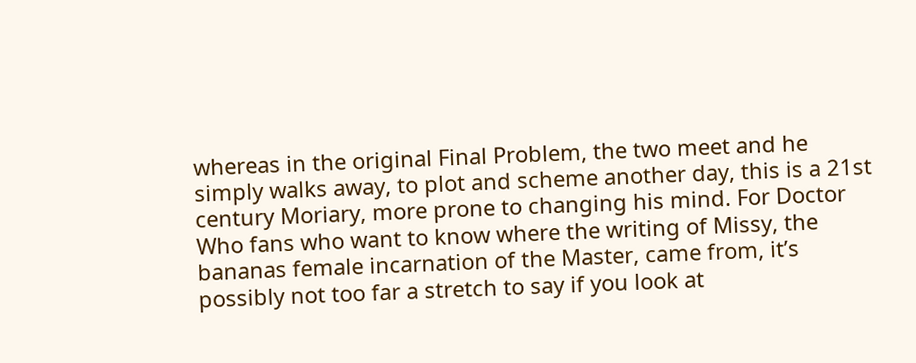whereas in the original Final Problem, the two meet and he simply walks away, to plot and scheme another day, this is a 21st century Moriary, more prone to changing his mind. For Doctor Who fans who want to know where the writing of Missy, the bananas female incarnation of the Master, came from, it’s possibly not too far a stretch to say if you look at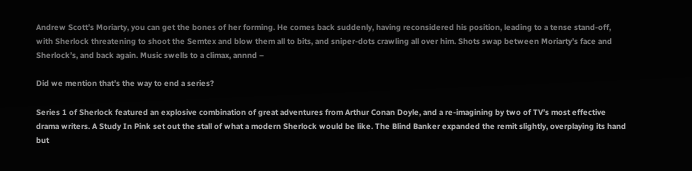Andrew Scott’s Moriarty, you can get the bones of her forming. He comes back suddenly, having reconsidered his position, leading to a tense stand-off, with Sherlock threatening to shoot the Semtex and blow them all to bits, and sniper-dots crawling all over him. Shots swap between Moriarty’s face and Sherlock’s, and back again. Music swells to a climax, annnd –

Did we mention that’s the way to end a series?

Series 1 of Sherlock featured an explosive combination of great adventures from Arthur Conan Doyle, and a re-imagining by two of TV’s most effective drama writers. A Study In Pink set out the stall of what a modern Sherlock would be like. The Blind Banker expanded the remit slightly, overplaying its hand but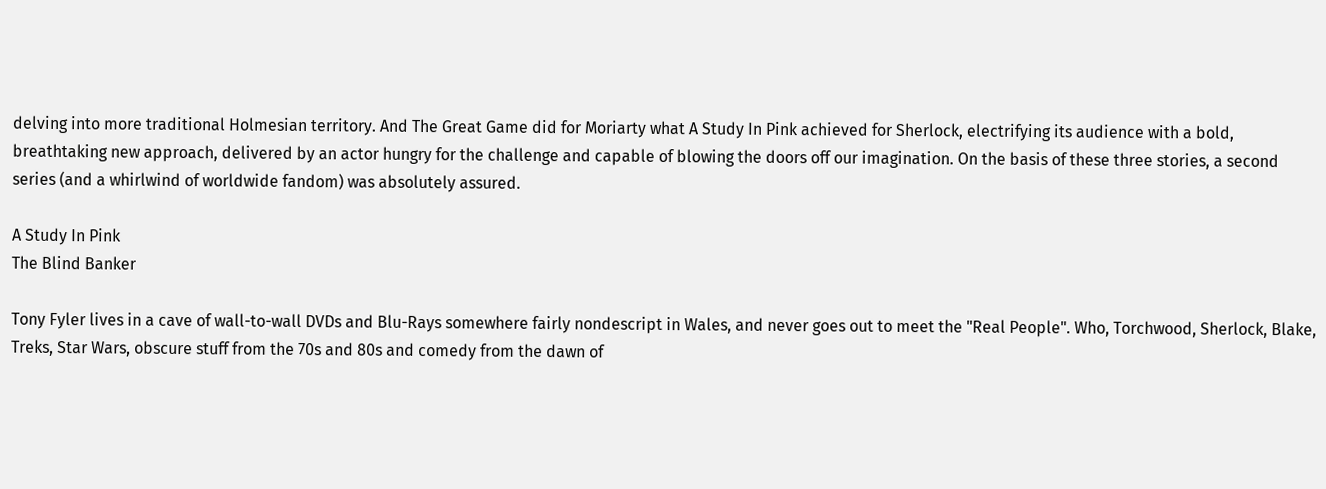delving into more traditional Holmesian territory. And The Great Game did for Moriarty what A Study In Pink achieved for Sherlock, electrifying its audience with a bold, breathtaking new approach, delivered by an actor hungry for the challenge and capable of blowing the doors off our imagination. On the basis of these three stories, a second series (and a whirlwind of worldwide fandom) was absolutely assured.

A Study In Pink
The Blind Banker

Tony Fyler lives in a cave of wall-to-wall DVDs and Blu-Rays somewhere fairly nondescript in Wales, and never goes out to meet the "Real People". Who, Torchwood, Sherlock, Blake, Treks, Star Wars, obscure stuff from the 70s and 80s and comedy from the dawn of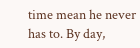time mean he never has to. By day,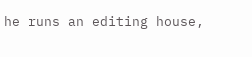he runs an editing house,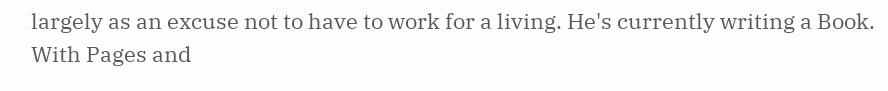largely as an excuse not to have to work for a living. He's currently writing a Book. With Pages and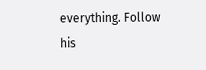everything. Follow his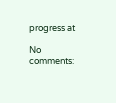progress at

No comments: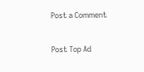Post a Comment

Post Top Ad